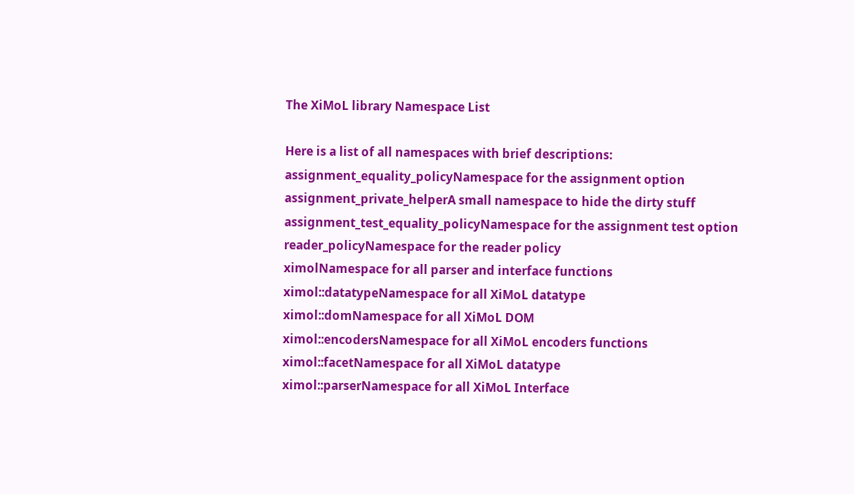The XiMoL library Namespace List

Here is a list of all namespaces with brief descriptions:
assignment_equality_policyNamespace for the assignment option
assignment_private_helperA small namespace to hide the dirty stuff
assignment_test_equality_policyNamespace for the assignment test option
reader_policyNamespace for the reader policy
ximolNamespace for all parser and interface functions
ximol::datatypeNamespace for all XiMoL datatype
ximol::domNamespace for all XiMoL DOM
ximol::encodersNamespace for all XiMoL encoders functions
ximol::facetNamespace for all XiMoL datatype
ximol::parserNamespace for all XiMoL Interface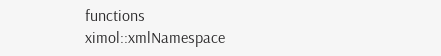functions
ximol::xmlNamespace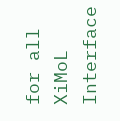for all XiMoL Interface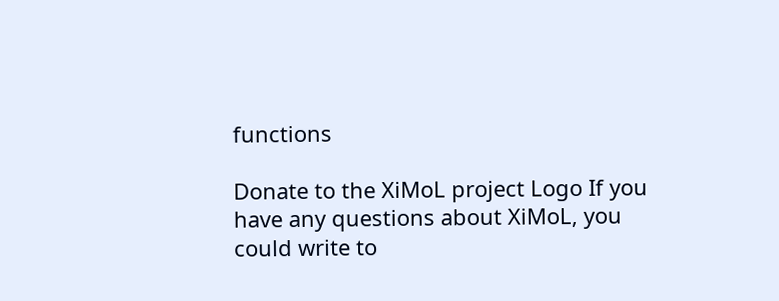functions

Donate to the XiMoL project Logo If you have any questions about XiMoL, you could write to